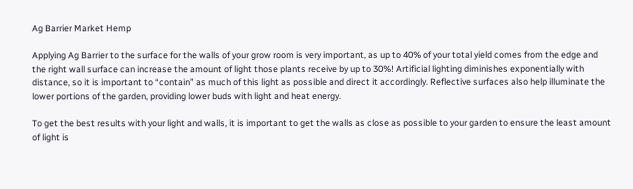Ag Barrier Market Hemp

Applying Ag Barrier to the surface for the walls of your grow room is very important, as up to 40% of your total yield comes from the edge and the right wall surface can increase the amount of light those plants receive by up to 30%! Artificial lighting diminishes exponentially with distance, so it is important to “contain” as much of this light as possible and direct it accordingly. Reflective surfaces also help illuminate the lower portions of the garden, providing lower buds with light and heat energy.

To get the best results with your light and walls, it is important to get the walls as close as possible to your garden to ensure the least amount of light is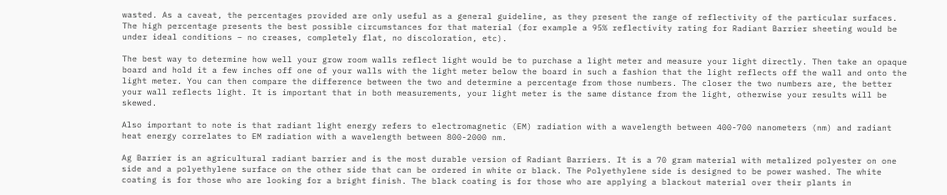wasted. As a caveat, the percentages provided are only useful as a general guideline, as they present the range of reflectivity of the particular surfaces. The high percentage presents the best possible circumstances for that material (for example a 95% reflectivity rating for Radiant Barrier sheeting would be under ideal conditions – no creases, completely flat, no discoloration, etc).

The best way to determine how well your grow room walls reflect light would be to purchase a light meter and measure your light directly. Then take an opaque board and hold it a few inches off one of your walls with the light meter below the board in such a fashion that the light reflects off the wall and onto the light meter. You can then compare the difference between the two and determine a percentage from those numbers. The closer the two numbers are, the better your wall reflects light. It is important that in both measurements, your light meter is the same distance from the light, otherwise your results will be skewed.

Also important to note is that radiant light energy refers to electromagnetic (EM) radiation with a wavelength between 400-700 nanometers (nm) and radiant heat energy correlates to EM radiation with a wavelength between 800-2000 nm.

Ag Barrier is an agricultural radiant barrier and is the most durable version of Radiant Barriers. It is a 70 gram material with metalized polyester on one side and a polyethylene surface on the other side that can be ordered in white or black. The Polyethylene side is designed to be power washed. The white coating is for those who are looking for a bright finish. The black coating is for those who are applying a blackout material over their plants in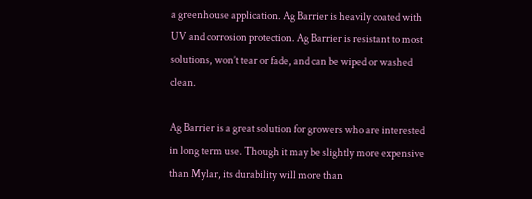a greenhouse application. Ag Barrier is heavily coated with UV and corrosion protection. Ag Barrier is resistant to most solutions, won’t tear or fade, and can be wiped or washed clean.

Ag Barrier is a great solution for growers who are interested in long term use. Though it may be slightly more expensive than Mylar, its durability will more than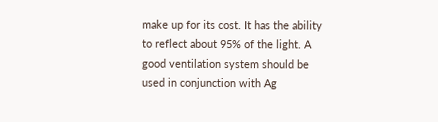make up for its cost. It has the ability to reflect about 95% of the light. A good ventilation system should be used in conjunction with Ag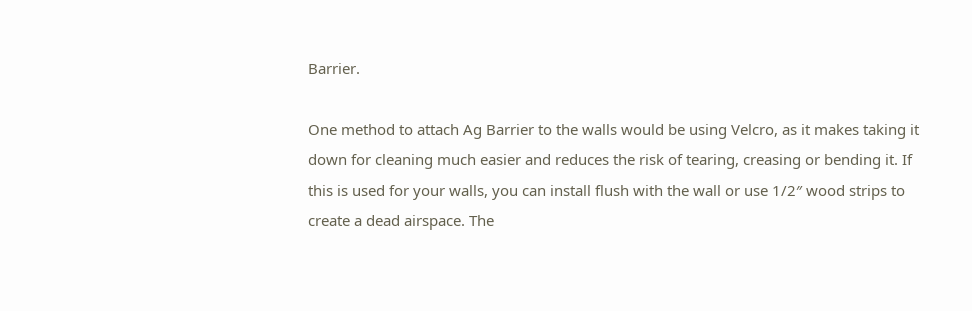Barrier.

One method to attach Ag Barrier to the walls would be using Velcro, as it makes taking it down for cleaning much easier and reduces the risk of tearing, creasing or bending it. If this is used for your walls, you can install flush with the wall or use 1/2″ wood strips to create a dead airspace. The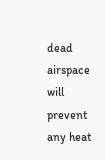dead airspace will prevent any heat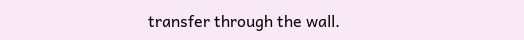transfer through the wall.